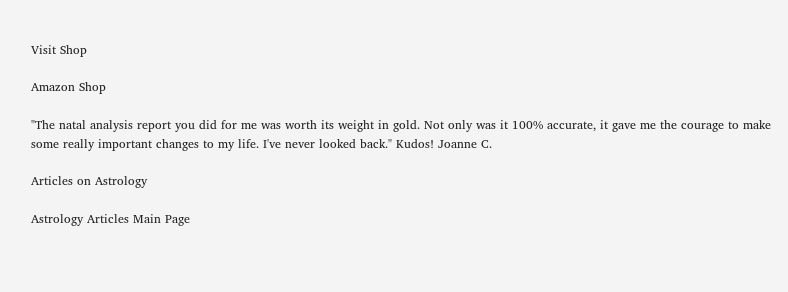Visit Shop

Amazon Shop

"The natal analysis report you did for me was worth its weight in gold. Not only was it 100% accurate, it gave me the courage to make some really important changes to my life. I've never looked back." Kudos! Joanne C.

Articles on Astrology

Astrology Articles Main Page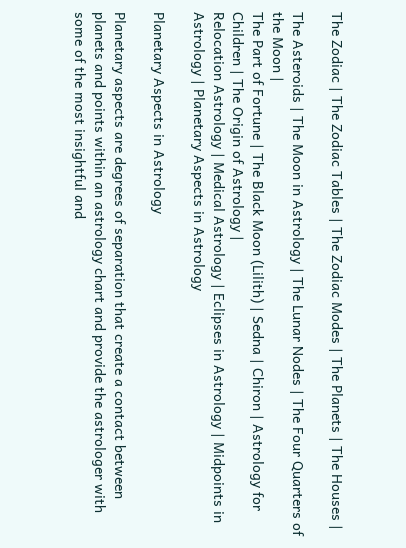The Zodiac | The Zodiac Tables | The Zodiac Modes | The Planets | The Houses |

The Asteroids | The Moon in Astrology | The Lunar Nodes | The Four Quarters of the Moon |
The Part of Fortune | The Black Moon (Lilith) | Sedna | Chiron | Astrology for Children | The Origin of Astrology |
Relocation Astrology | Medical Astrology | Eclipses in Astrology | Midpoints in Astrology | Planetary Aspects in Astrology

Planetary Aspects in Astrology

Planetary aspects are degrees of separation that create a contact between planets and points within an astrology chart and provide the astrologer with some of the most insightful and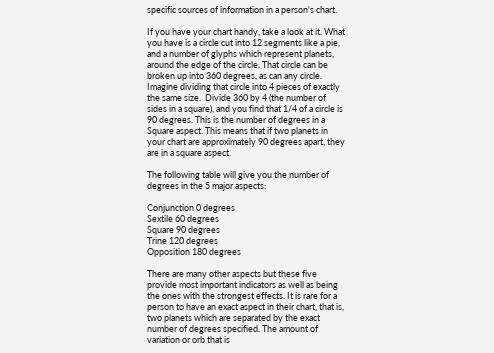specific sources of information in a person's chart.

If you have your chart handy, take a look at it. What you have is a circle cut into 12 segments like a pie, and a number of glyphs which represent planets, around the edge of the circle. That circle can be broken up into 360 degrees, as can any circle. Imagine dividing that circle into 4 pieces of exactly the same size.  Divide 360 by 4 (the number of sides in a square), and you find that 1/4 of a circle is 90 degrees. This is the number of degrees in a Square aspect. This means that if two planets in your chart are approximately 90 degrees apart, they are in a square aspect.

The following table will give you the number of degrees in the 5 major aspects:

Conjunction 0 degrees
Sextile 60 degrees
Square 90 degrees
Trine 120 degrees
Opposition 180 degrees

There are many other aspects but these five provide most important indicators as well as being the ones with the strongest effects. It is rare for a person to have an exact aspect in their chart, that is, two planets which are separated by the exact number of degrees specified. The amount of variation or orb that is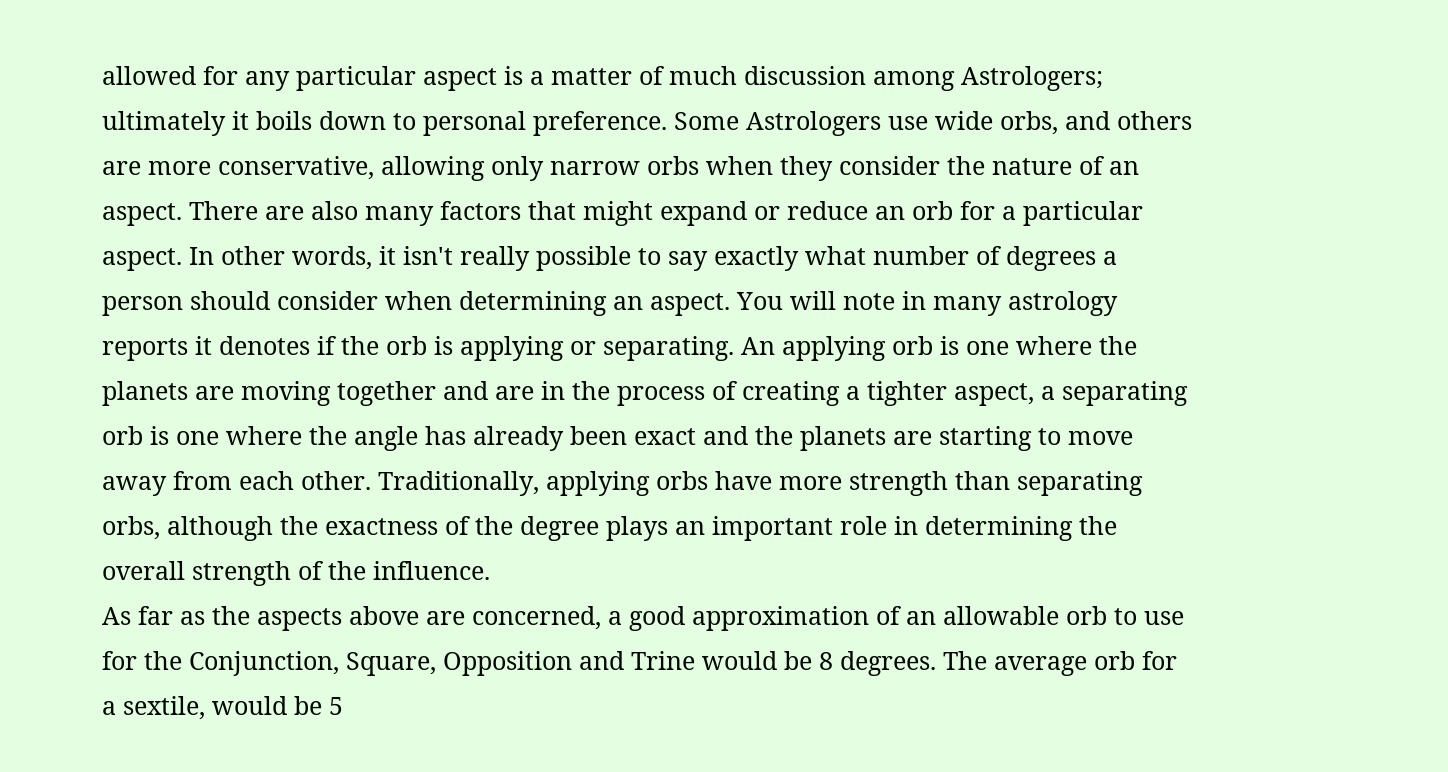allowed for any particular aspect is a matter of much discussion among Astrologers; ultimately it boils down to personal preference. Some Astrologers use wide orbs, and others are more conservative, allowing only narrow orbs when they consider the nature of an aspect. There are also many factors that might expand or reduce an orb for a particular aspect. In other words, it isn't really possible to say exactly what number of degrees a person should consider when determining an aspect. You will note in many astrology reports it denotes if the orb is applying or separating. An applying orb is one where the planets are moving together and are in the process of creating a tighter aspect, a separating orb is one where the angle has already been exact and the planets are starting to move away from each other. Traditionally, applying orbs have more strength than separating orbs, although the exactness of the degree plays an important role in determining the overall strength of the influence.
As far as the aspects above are concerned, a good approximation of an allowable orb to use for the Conjunction, Square, Opposition and Trine would be 8 degrees. The average orb for a sextile, would be 5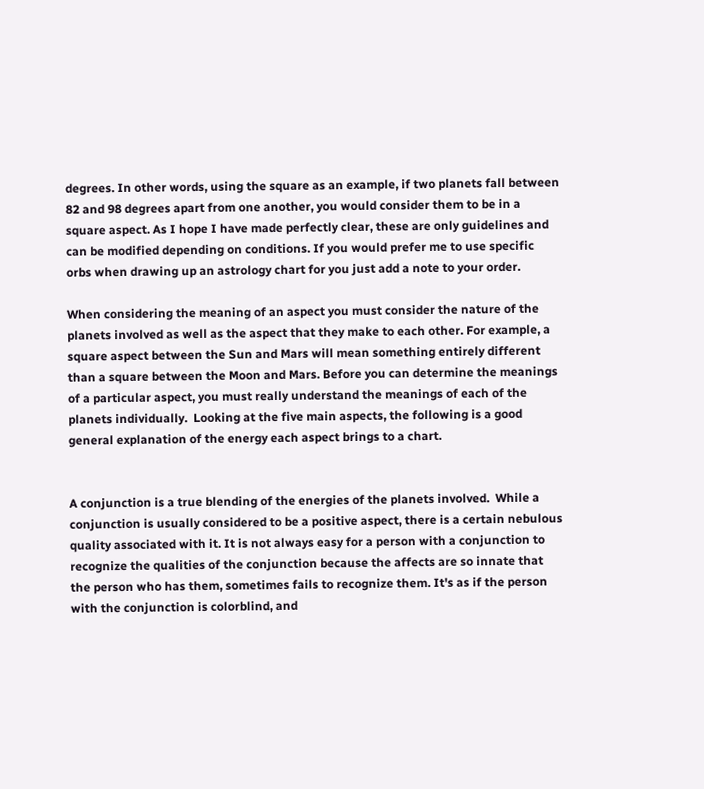degrees. In other words, using the square as an example, if two planets fall between 82 and 98 degrees apart from one another, you would consider them to be in a square aspect. As I hope I have made perfectly clear, these are only guidelines and can be modified depending on conditions. If you would prefer me to use specific orbs when drawing up an astrology chart for you just add a note to your order.

When considering the meaning of an aspect you must consider the nature of the planets involved as well as the aspect that they make to each other. For example, a square aspect between the Sun and Mars will mean something entirely different than a square between the Moon and Mars. Before you can determine the meanings of a particular aspect, you must really understand the meanings of each of the planets individually.  Looking at the five main aspects, the following is a good general explanation of the energy each aspect brings to a chart.


A conjunction is a true blending of the energies of the planets involved.  While a conjunction is usually considered to be a positive aspect, there is a certain nebulous quality associated with it. It is not always easy for a person with a conjunction to recognize the qualities of the conjunction because the affects are so innate that the person who has them, sometimes fails to recognize them. It's as if the person with the conjunction is colorblind, and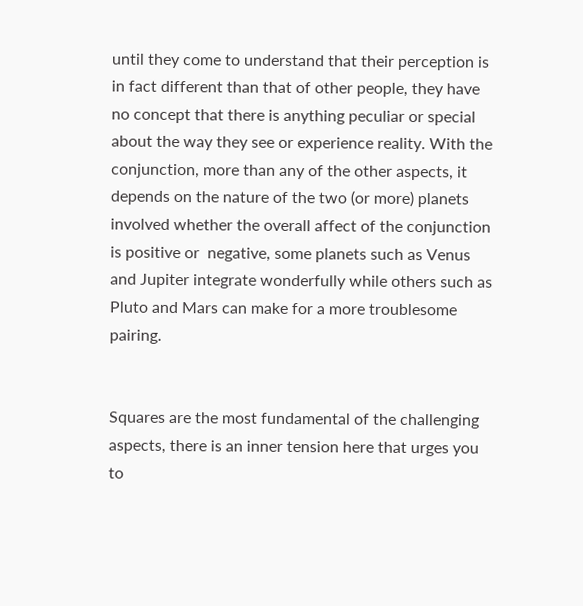until they come to understand that their perception is in fact different than that of other people, they have no concept that there is anything peculiar or special about the way they see or experience reality. With the conjunction, more than any of the other aspects, it depends on the nature of the two (or more) planets involved whether the overall affect of the conjunction is positive or  negative, some planets such as Venus and Jupiter integrate wonderfully while others such as Pluto and Mars can make for a more troublesome pairing.


Squares are the most fundamental of the challenging aspects, there is an inner tension here that urges you to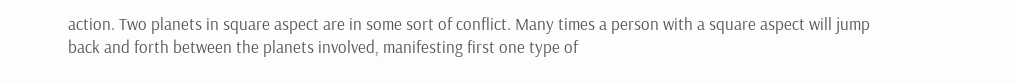action. Two planets in square aspect are in some sort of conflict. Many times a person with a square aspect will jump back and forth between the planets involved, manifesting first one type of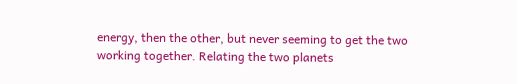energy, then the other, but never seeming to get the two working together. Relating the two planets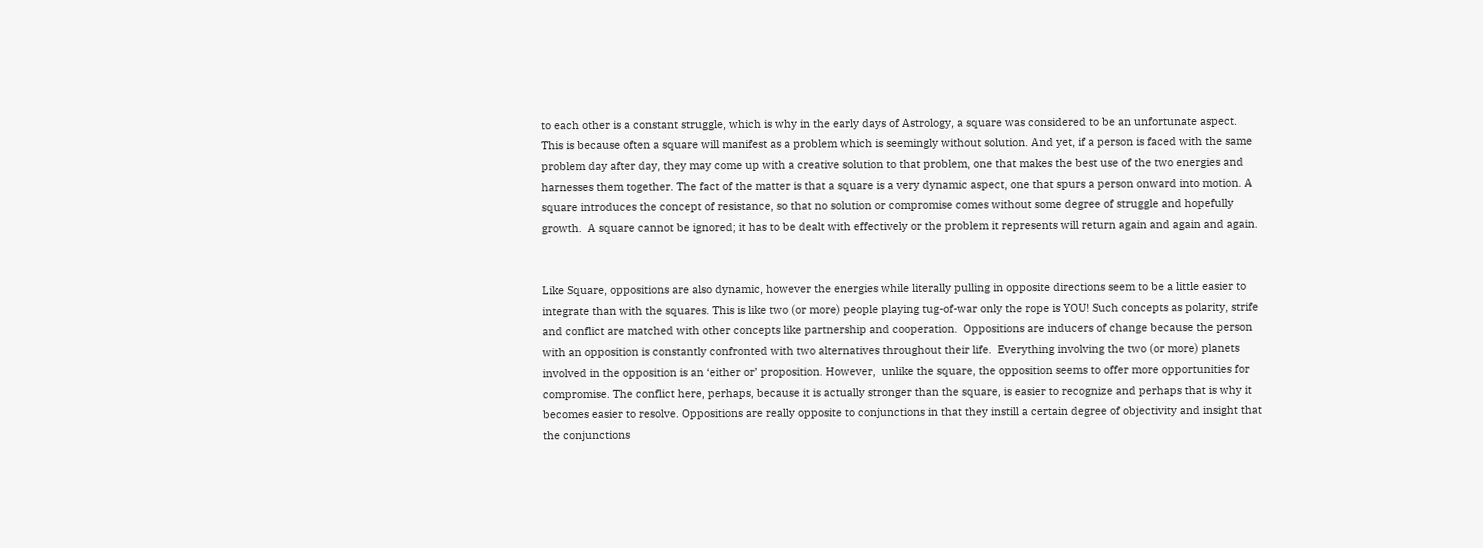to each other is a constant struggle, which is why in the early days of Astrology, a square was considered to be an unfortunate aspect. This is because often a square will manifest as a problem which is seemingly without solution. And yet, if a person is faced with the same problem day after day, they may come up with a creative solution to that problem, one that makes the best use of the two energies and harnesses them together. The fact of the matter is that a square is a very dynamic aspect, one that spurs a person onward into motion. A square introduces the concept of resistance, so that no solution or compromise comes without some degree of struggle and hopefully growth.  A square cannot be ignored; it has to be dealt with effectively or the problem it represents will return again and again and again.


Like Square, oppositions are also dynamic, however the energies while literally pulling in opposite directions seem to be a little easier to integrate than with the squares. This is like two (or more) people playing tug-of-war only the rope is YOU! Such concepts as polarity, strife and conflict are matched with other concepts like partnership and cooperation.  Oppositions are inducers of change because the person with an opposition is constantly confronted with two alternatives throughout their life.  Everything involving the two (or more) planets involved in the opposition is an ‘either or’ proposition. However,  unlike the square, the opposition seems to offer more opportunities for compromise. The conflict here, perhaps, because it is actually stronger than the square, is easier to recognize and perhaps that is why it becomes easier to resolve. Oppositions are really opposite to conjunctions in that they instill a certain degree of objectivity and insight that the conjunctions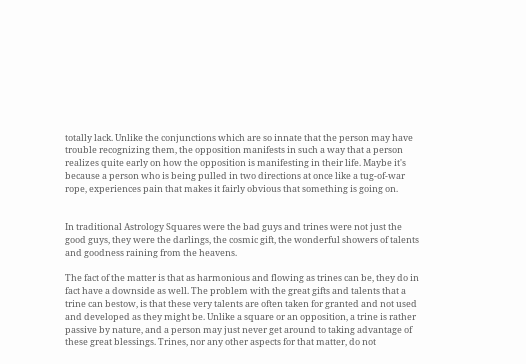totally lack. Unlike the conjunctions which are so innate that the person may have trouble recognizing them, the opposition manifests in such a way that a person realizes quite early on how the opposition is manifesting in their life. Maybe it's because a person who is being pulled in two directions at once like a tug-of-war rope, experiences pain that makes it fairly obvious that something is going on.


In traditional Astrology Squares were the bad guys and trines were not just the good guys, they were the darlings, the cosmic gift, the wonderful showers of talents and goodness raining from the heavens.

The fact of the matter is that as harmonious and flowing as trines can be, they do in fact have a downside as well. The problem with the great gifts and talents that a trine can bestow, is that these very talents are often taken for granted and not used and developed as they might be. Unlike a square or an opposition, a trine is rather passive by nature, and a person may just never get around to taking advantage of these great blessings. Trines, nor any other aspects for that matter, do not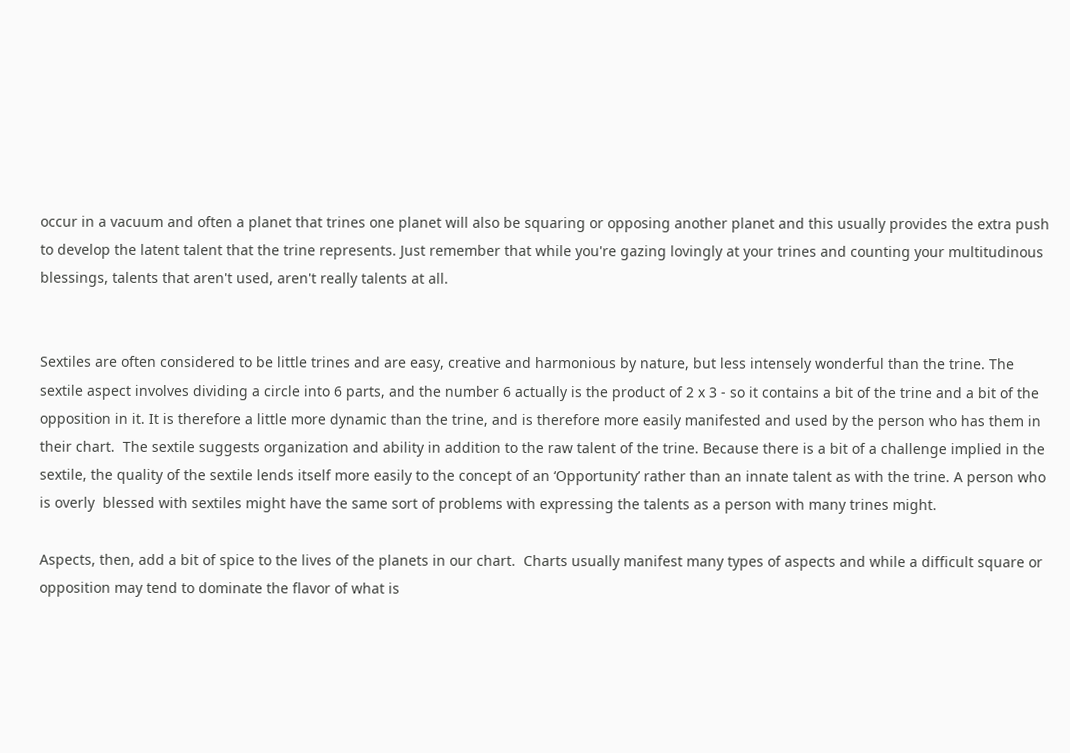occur in a vacuum and often a planet that trines one planet will also be squaring or opposing another planet and this usually provides the extra push to develop the latent talent that the trine represents. Just remember that while you're gazing lovingly at your trines and counting your multitudinous blessings, talents that aren't used, aren't really talents at all.


Sextiles are often considered to be little trines and are easy, creative and harmonious by nature, but less intensely wonderful than the trine. The sextile aspect involves dividing a circle into 6 parts, and the number 6 actually is the product of 2 x 3 - so it contains a bit of the trine and a bit of the opposition in it. It is therefore a little more dynamic than the trine, and is therefore more easily manifested and used by the person who has them in their chart.  The sextile suggests organization and ability in addition to the raw talent of the trine. Because there is a bit of a challenge implied in the sextile, the quality of the sextile lends itself more easily to the concept of an ‘Opportunity’ rather than an innate talent as with the trine. A person who is overly  blessed with sextiles might have the same sort of problems with expressing the talents as a person with many trines might.

Aspects, then, add a bit of spice to the lives of the planets in our chart.  Charts usually manifest many types of aspects and while a difficult square or opposition may tend to dominate the flavor of what is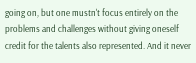going on, but one mustn't focus entirely on the problems and challenges without giving oneself credit for the talents also represented. And it never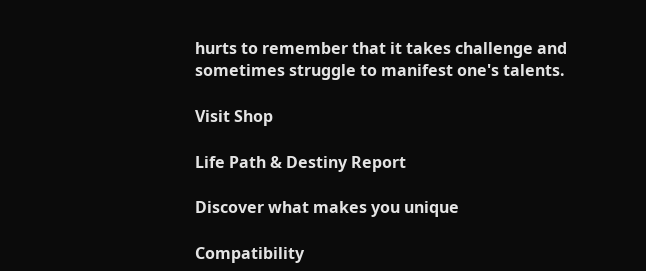hurts to remember that it takes challenge and sometimes struggle to manifest one's talents.

Visit Shop

Life Path & Destiny Report

Discover what makes you unique

Compatibility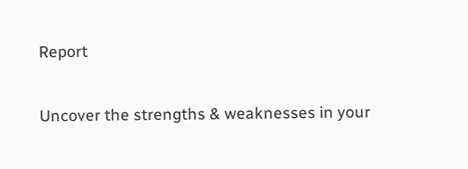Report

Uncover the strengths & weaknesses in your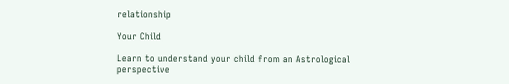relationship

Your Child

Learn to understand your child from an Astrological perspective